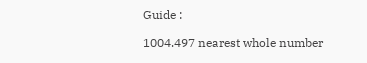Guide :

1004.497 nearest whole number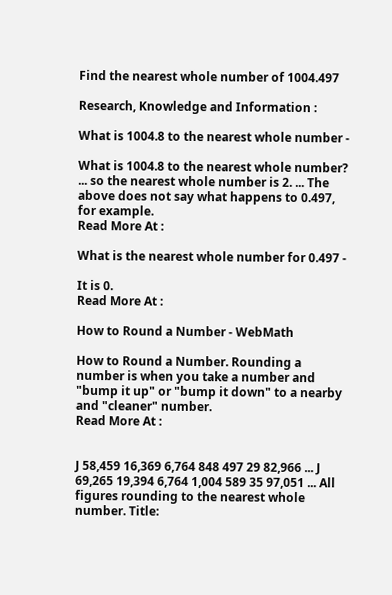Find the nearest whole number of 1004.497

Research, Knowledge and Information :

What is 1004.8 to the nearest whole number -

What is 1004.8 to the nearest whole number? ... so the nearest whole number is 2. ... The above does not say what happens to 0.497, for example.
Read More At :

What is the nearest whole number for 0.497 -

It is 0.
Read More At :

How to Round a Number - WebMath

How to Round a Number. Rounding a number is when you take a number and "bump it up" or "bump it down" to a nearby and "cleaner" number.
Read More At :


J 58,459 16,369 6,764 848 497 29 82,966 ... J 69,265 19,394 6,764 1,004 589 35 97,051 ... All figures rounding to the nearest whole number. Title: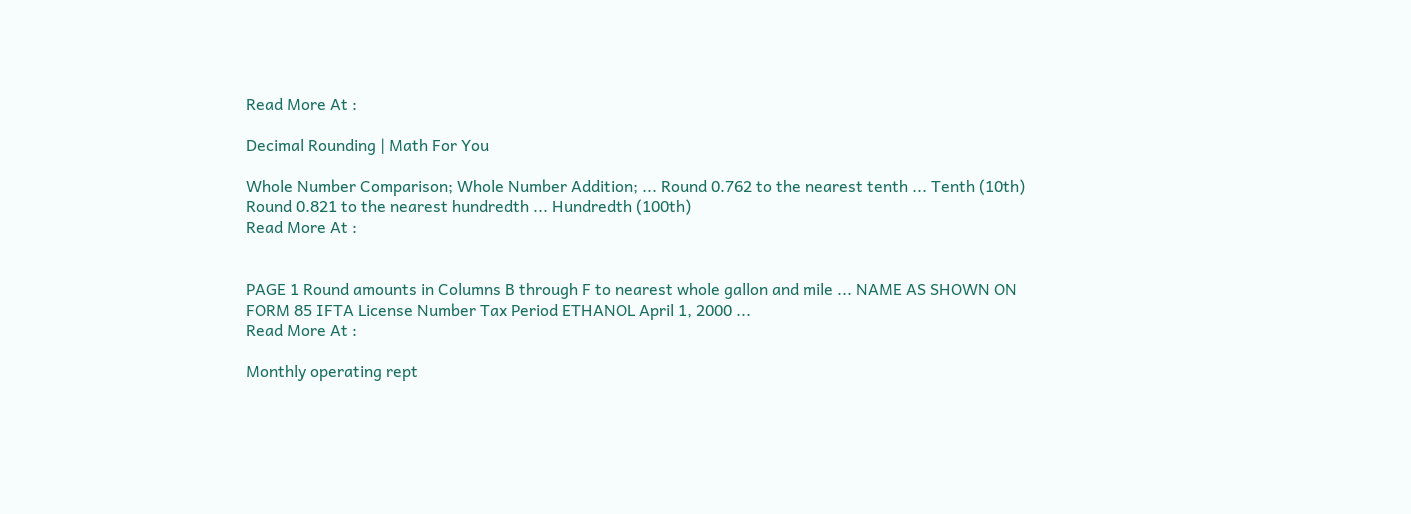Read More At :

Decimal Rounding | Math For You

Whole Number Comparison; Whole Number Addition; ... Round 0.762 to the nearest tenth ... Tenth (10th) Round 0.821 to the nearest hundredth ... Hundredth (100th)
Read More At :


PAGE 1 Round amounts in Columns B through F to nearest whole gallon and mile ... NAME AS SHOWN ON FORM 85 IFTA License Number Tax Period ETHANOL April 1, 2000 ...
Read More At :

Monthly operating rept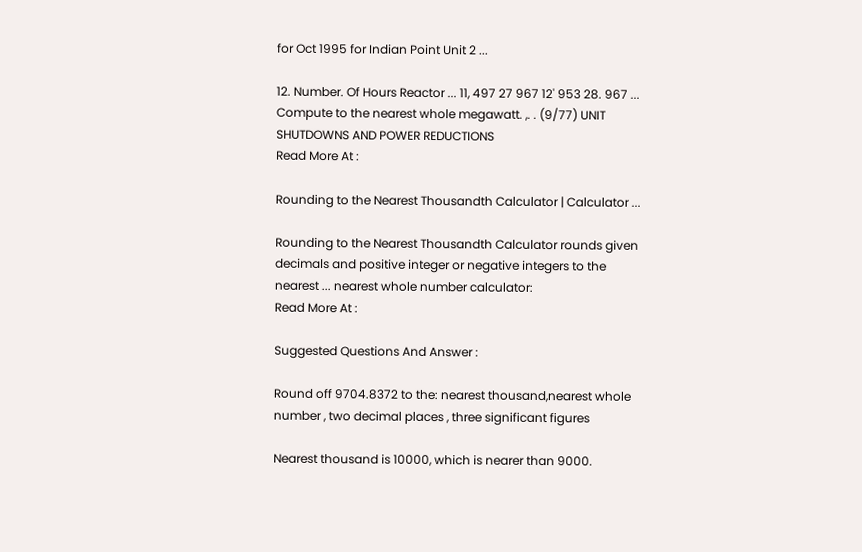for Oct 1995 for Indian Point Unit 2 ...

12. Number. Of Hours Reactor ... 11, 497 27 967 12' 953 28. 967 ... Compute to the nearest whole megawatt. ,. . (9/77) UNIT SHUTDOWNS AND POWER REDUCTIONS
Read More At :

Rounding to the Nearest Thousandth Calculator | Calculator ...

Rounding to the Nearest Thousandth Calculator rounds given decimals and positive integer or negative integers to the nearest ... nearest whole number calculator:
Read More At :

Suggested Questions And Answer :

Round off 9704.8372 to the: nearest thousand,nearest whole number , two decimal places , three significant figures

Nearest thousand is 10000, which is nearer than 9000.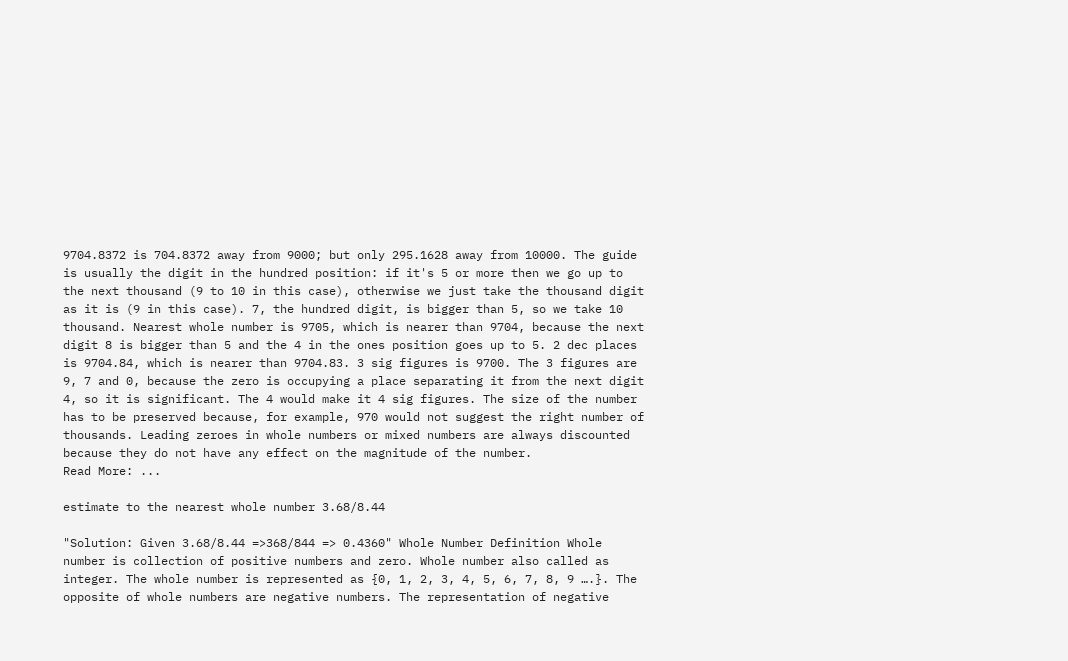9704.8372 is 704.8372 away from 9000; but only 295.1628 away from 10000. The guide is usually the digit in the hundred position: if it's 5 or more then we go up to the next thousand (9 to 10 in this case), otherwise we just take the thousand digit as it is (9 in this case). 7, the hundred digit, is bigger than 5, so we take 10 thousand. Nearest whole number is 9705, which is nearer than 9704, because the next digit 8 is bigger than 5 and the 4 in the ones position goes up to 5. 2 dec places is 9704.84, which is nearer than 9704.83. 3 sig figures is 9700. The 3 figures are 9, 7 and 0, because the zero is occupying a place separating it from the next digit 4, so it is significant. The 4 would make it 4 sig figures. The size of the number has to be preserved because, for example, 970 would not suggest the right number of thousands. Leading zeroes in whole numbers or mixed numbers are always discounted because they do not have any effect on the magnitude of the number.
Read More: ...

estimate to the nearest whole number 3.68/8.44

"Solution: Given 3.68/8.44 =>368/844 => 0.4360" Whole Number Definition Whole number is collection of positive numbers and zero. Whole number also called as integer. The whole number is represented as {0, 1, 2, 3, 4, 5, 6, 7, 8, 9 ….}. The opposite of whole numbers are negative numbers. The representation of negative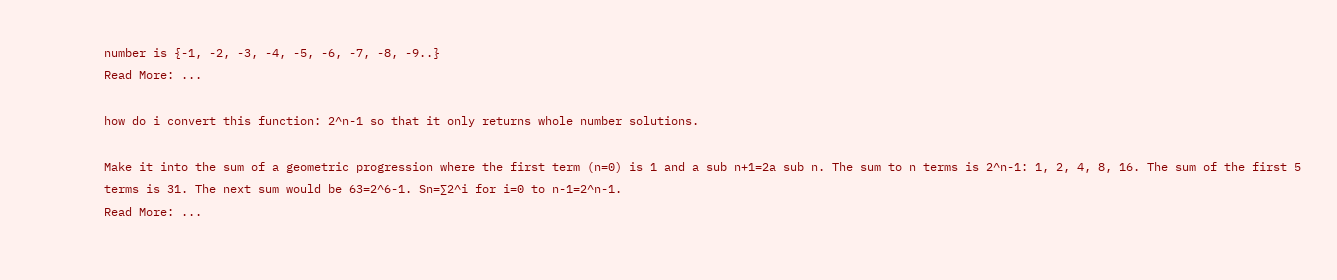number is {-1, -2, -3, -4, -5, -6, -7, -8, -9..}
Read More: ...

how do i convert this function: 2^n-1 so that it only returns whole number solutions.

Make it into the sum of a geometric progression where the first term (n=0) is 1 and a sub n+1=2a sub n. The sum to n terms is 2^n-1: 1, 2, 4, 8, 16. The sum of the first 5 terms is 31. The next sum would be 63=2^6-1. Sn=∑2^i for i=0 to n-1=2^n-1.
Read More: ...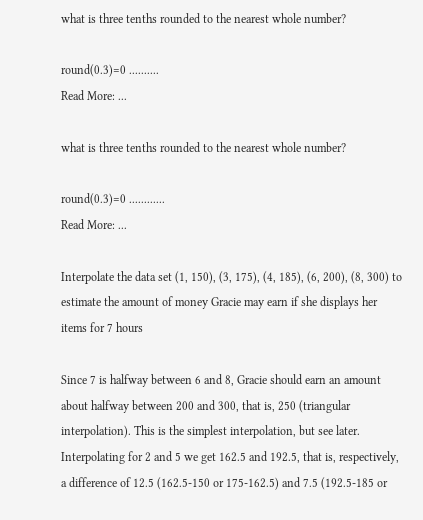what is three tenths rounded to the nearest whole number?

round(0.3)=0 ..........
Read More: ...

what is three tenths rounded to the nearest whole number?

round(0.3)=0 ............
Read More: ...

Interpolate the data set (1, 150), (3, 175), (4, 185), (6, 200), (8, 300) to estimate the amount of money Gracie may earn if she displays her items for 7 hours

Since 7 is halfway between 6 and 8, Gracie should earn an amount about halfway between 200 and 300, that is, 250 (triangular interpolation). This is the simplest interpolation, but see later. Interpolating for 2 and 5 we get 162.5 and 192.5, that is, respectively, a difference of 12.5 (162.5-150 or 175-162.5) and 7.5 (192.5-185 or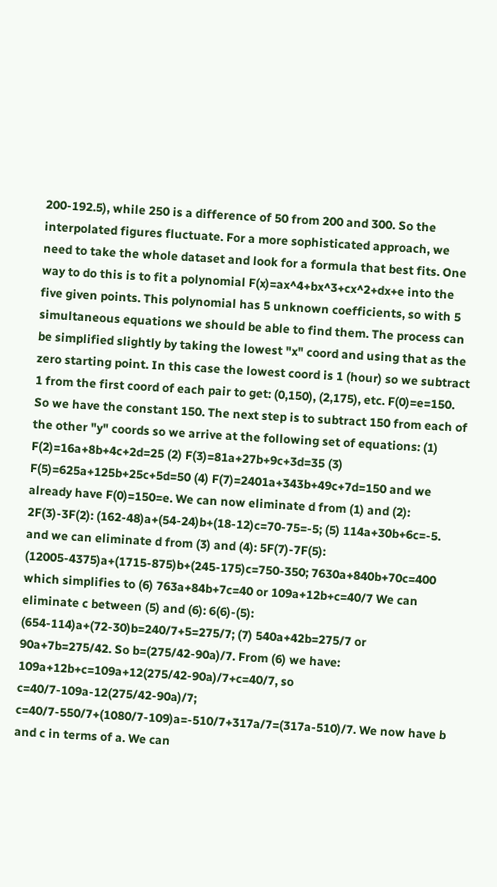200-192.5), while 250 is a difference of 50 from 200 and 300. So the interpolated figures fluctuate. For a more sophisticated approach, we need to take the whole dataset and look for a formula that best fits. One way to do this is to fit a polynomial F(x)=ax^4+bx^3+cx^2+dx+e into the five given points. This polynomial has 5 unknown coefficients, so with 5 simultaneous equations we should be able to find them. The process can be simplified slightly by taking the lowest "x" coord and using that as the zero starting point. In this case the lowest coord is 1 (hour) so we subtract 1 from the first coord of each pair to get: (0,150), (2,175), etc. F(0)=e=150. So we have the constant 150. The next step is to subtract 150 from each of the other "y" coords so we arrive at the following set of equations: (1) F(2)=16a+8b+4c+2d=25 (2) F(3)=81a+27b+9c+3d=35 (3) F(5)=625a+125b+25c+5d=50 (4) F(7)=2401a+343b+49c+7d=150 and we already have F(0)=150=e. We can now eliminate d from (1) and (2): 2F(3)-3F(2): (162-48)a+(54-24)b+(18-12)c=70-75=-5; (5) 114a+30b+6c=-5. and we can eliminate d from (3) and (4): 5F(7)-7F(5): (12005-4375)a+(1715-875)b+(245-175)c=750-350; 7630a+840b+70c=400 which simplifies to (6) 763a+84b+7c=40 or 109a+12b+c=40/7 We can eliminate c between (5) and (6): 6(6)-(5): (654-114)a+(72-30)b=240/7+5=275/7; (7) 540a+42b=275/7 or 90a+7b=275/42. So b=(275/42-90a)/7. From (6) we have: 109a+12b+c=109a+12(275/42-90a)/7+c=40/7, so c=40/7-109a-12(275/42-90a)/7; c=40/7-550/7+(1080/7-109)a=-510/7+317a/7=(317a-510)/7. We now have b and c in terms of a. We can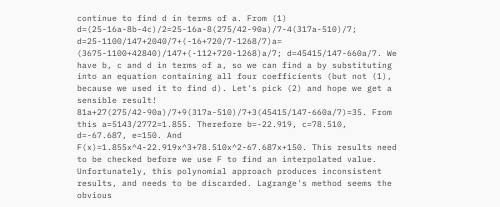continue to find d in terms of a. From (1) d=(25-16a-8b-4c)/2=25-16a-8(275/42-90a)/7-4(317a-510)/7; d=25-1100/147+2040/7+(-16+720/7-1268/7)a= (3675-1100+42840)/147+(-112+720-1268)a/7; d=45415/147-660a/7. We have b, c and d in terms of a, so we can find a by substituting into an equation containing all four coefficients (but not (1), because we used it to find d). Let's pick (2) and hope we get a sensible result! 81a+27(275/42-90a)/7+9(317a-510)/7+3(45415/147-660a/7)=35. From this a=5143/2772=1.855. Therefore b=-22.919, c=78.510, d=-67.687, e=150. And F(x)=1.855x^4-22.919x^3+78.510x^2-67.687x+150. This results need to be checked before we use F to find an interpolated value. Unfortunately, this polynomial approach produces inconsistent results, and needs to be discarded. Lagrange's method seems the obvious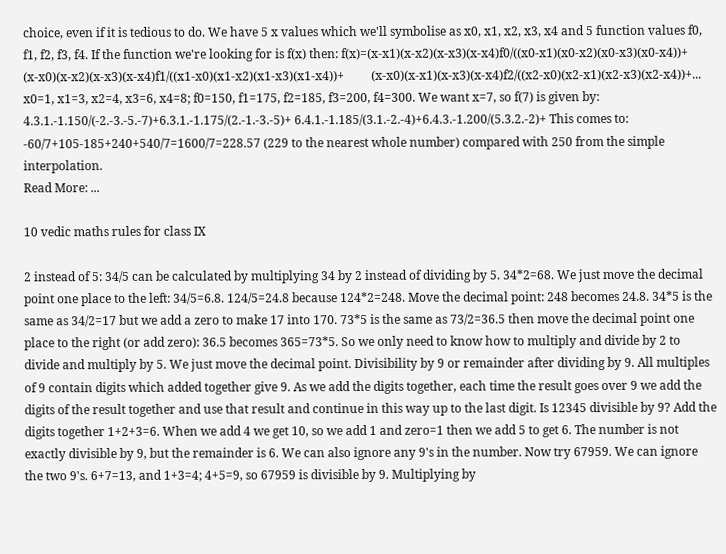choice, even if it is tedious to do. We have 5 x values which we'll symbolise as x0, x1, x2, x3, x4 and 5 function values f0, f1, f2, f3, f4. If the function we're looking for is f(x) then: f(x)=(x-x1)(x-x2)(x-x3)(x-x4)f0/((x0-x1)(x0-x2)(x0-x3)(x0-x4))+         (x-x0)(x-x2)(x-x3)(x-x4)f1/((x1-x0)(x1-x2)(x1-x3)(x1-x4))+         (x-x0)(x-x1)(x-x3)(x-x4)f2/((x2-x0)(x2-x1)(x2-x3)(x2-x4))+... x0=1, x1=3, x2=4, x3=6, x4=8; f0=150, f1=175, f2=185, f3=200, f4=300. We want x=7, so f(7) is given by: 4.3.1.-1.150/(-2.-3.-5.-7)+6.3.1.-1.175/(2.-1.-3.-5)+ 6.4.1.-1.185/(3.1.-2.-4)+6.4.3.-1.200/(5.3.2.-2)+ This comes to: -60/7+105-185+240+540/7=1600/7=228.57 (229 to the nearest whole number) compared with 250 from the simple interpolation.
Read More: ...

10 vedic maths rules for class IX

2 instead of 5: 34/5 can be calculated by multiplying 34 by 2 instead of dividing by 5. 34*2=68. We just move the decimal point one place to the left: 34/5=6.8. 124/5=24.8 because 124*2=248. Move the decimal point: 248 becomes 24.8. 34*5 is the same as 34/2=17 but we add a zero to make 17 into 170. 73*5 is the same as 73/2=36.5 then move the decimal point one place to the right (or add zero): 36.5 becomes 365=73*5. So we only need to know how to multiply and divide by 2 to divide and multiply by 5. We just move the decimal point. Divisibility by 9 or remainder after dividing by 9. All multiples of 9 contain digits which added together give 9. As we add the digits together, each time the result goes over 9 we add the digits of the result together and use that result and continue in this way up to the last digit. Is 12345 divisible by 9? Add the digits together 1+2+3=6. When we add 4 we get 10, so we add 1 and zero=1 then we add 5 to get 6. The number is not exactly divisible by 9, but the remainder is 6. We can also ignore any 9's in the number. Now try 67959. We can ignore the two 9's. 6+7=13, and 1+3=4; 4+5=9, so 67959 is divisible by 9. Multiplying by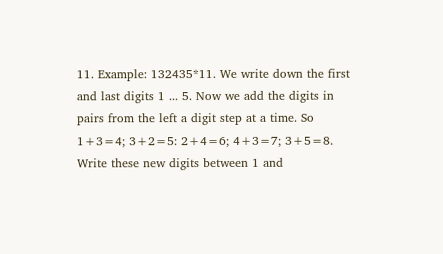11. Example: 132435*11. We write down the first and last digits 1 ... 5. Now we add the digits in pairs from the left a digit step at a time. So 1+3=4; 3+2=5: 2+4=6; 4+3=7; 3+5=8. Write these new digits between 1 and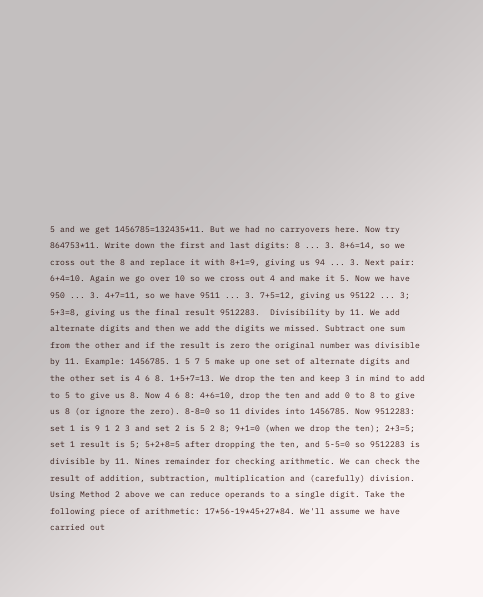5 and we get 1456785=132435*11. But we had no carryovers here. Now try 864753*11. Write down the first and last digits: 8 ... 3. 8+6=14, so we cross out the 8 and replace it with 8+1=9, giving us 94 ... 3. Next pair: 6+4=10. Again we go over 10 so we cross out 4 and make it 5. Now we have 950 ... 3. 4+7=11, so we have 9511 ... 3. 7+5=12, giving us 95122 ... 3; 5+3=8, giving us the final result 9512283.  Divisibility by 11. We add alternate digits and then we add the digits we missed. Subtract one sum from the other and if the result is zero the original number was divisible by 11. Example: 1456785. 1 5 7 5 make up one set of alternate digits and the other set is 4 6 8. 1+5+7=13. We drop the ten and keep 3 in mind to add to 5 to give us 8. Now 4 6 8: 4+6=10, drop the ten and add 0 to 8 to give us 8 (or ignore the zero). 8-8=0 so 11 divides into 1456785. Now 9512283: set 1 is 9 1 2 3 and set 2 is 5 2 8; 9+1=0 (when we drop the ten); 2+3=5; set 1 result is 5; 5+2+8=5 after dropping the ten, and 5-5=0 so 9512283 is divisible by 11. Nines remainder for checking arithmetic. We can check the result of addition, subtraction, multiplication and (carefully) division. Using Method 2 above we can reduce operands to a single digit. Take the following piece of arithmetic: 17*56-19*45+27*84. We'll assume we have carried out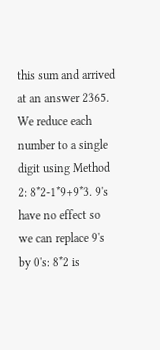this sum and arrived at an answer 2365. We reduce each number to a single digit using Method 2: 8*2-1*9+9*3. 9's have no effect so we can replace 9's by 0's: 8*2 is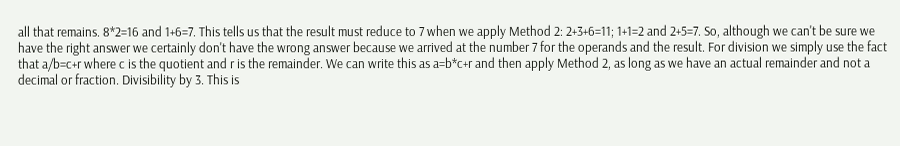all that remains. 8*2=16 and 1+6=7. This tells us that the result must reduce to 7 when we apply Method 2: 2+3+6=11; 1+1=2 and 2+5=7. So, although we can't be sure we have the right answer we certainly don't have the wrong answer because we arrived at the number 7 for the operands and the result. For division we simply use the fact that a/b=c+r where c is the quotient and r is the remainder. We can write this as a=b*c+r and then apply Method 2, as long as we have an actual remainder and not a decimal or fraction. Divisibility by 3. This is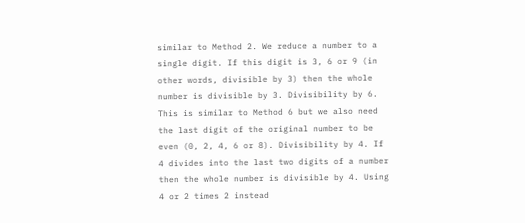similar to Method 2. We reduce a number to a single digit. If this digit is 3, 6 or 9 (in other words, divisible by 3) then the whole number is divisible by 3. Divisibility by 6. This is similar to Method 6 but we also need the last digit of the original number to be even (0, 2, 4, 6 or 8). Divisibility by 4. If 4 divides into the last two digits of a number then the whole number is divisible by 4. Using 4 or 2 times 2 instead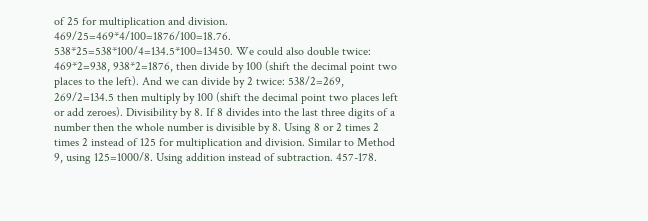of 25 for multiplication and division. 469/25=469*4/100=1876/100=18.76. 538*25=538*100/4=134.5*100=13450. We could also double twice: 469*2=938, 938*2=1876, then divide by 100 (shift the decimal point two places to the left). And we can divide by 2 twice: 538/2=269, 269/2=134.5 then multiply by 100 (shift the decimal point two places left or add zeroes). Divisibility by 8. If 8 divides into the last three digits of a number then the whole number is divisible by 8. Using 8 or 2 times 2 times 2 instead of 125 for multiplication and division. Similar to Method 9, using 125=1000/8. Using addition instead of subtraction. 457-178.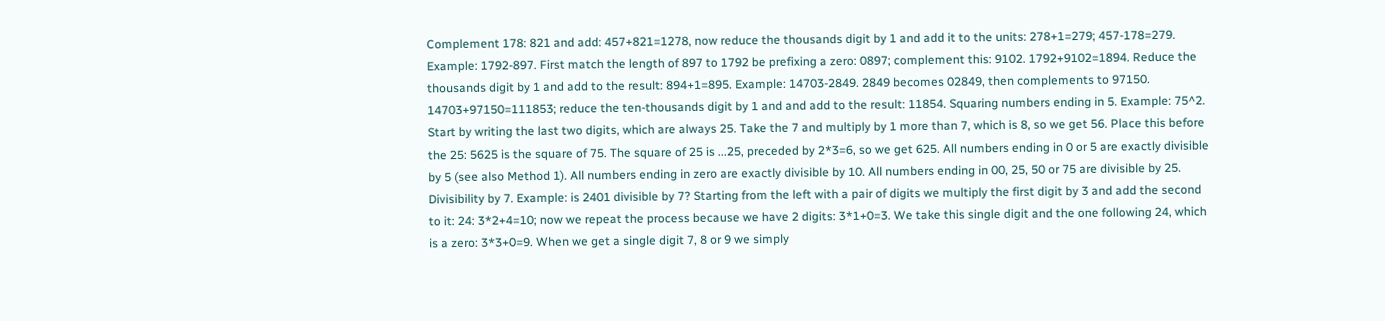Complement 178: 821 and add: 457+821=1278, now reduce the thousands digit by 1 and add it to the units: 278+1=279; 457-178=279. Example: 1792-897. First match the length of 897 to 1792 be prefixing a zero: 0897; complement this: 9102. 1792+9102=1894. Reduce the thousands digit by 1 and add to the result: 894+1=895. Example: 14703-2849. 2849 becomes 02849, then complements to 97150. 14703+97150=111853; reduce the ten-thousands digit by 1 and and add to the result: 11854. Squaring numbers ending in 5. Example: 75^2. Start by writing the last two digits, which are always 25. Take the 7 and multiply by 1 more than 7, which is 8, so we get 56. Place this before the 25: 5625 is the square of 75. The square of 25 is ...25, preceded by 2*3=6, so we get 625. All numbers ending in 0 or 5 are exactly divisible by 5 (see also Method 1). All numbers ending in zero are exactly divisible by 10. All numbers ending in 00, 25, 50 or 75 are divisible by 25. Divisibility by 7. Example: is 2401 divisible by 7? Starting from the left with a pair of digits we multiply the first digit by 3 and add the second to it: 24: 3*2+4=10; now we repeat the process because we have 2 digits: 3*1+0=3. We take this single digit and the one following 24, which is a zero: 3*3+0=9. When we get a single digit 7, 8 or 9 we simply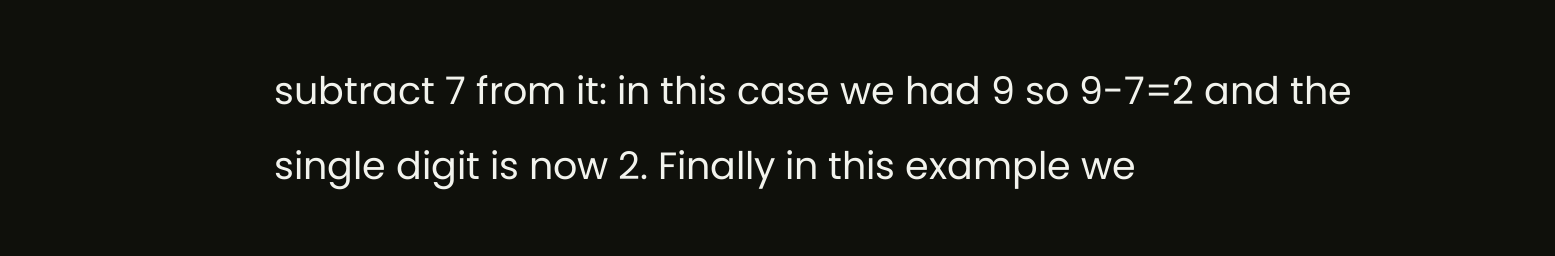subtract 7 from it: in this case we had 9 so 9-7=2 and the single digit is now 2. Finally in this example we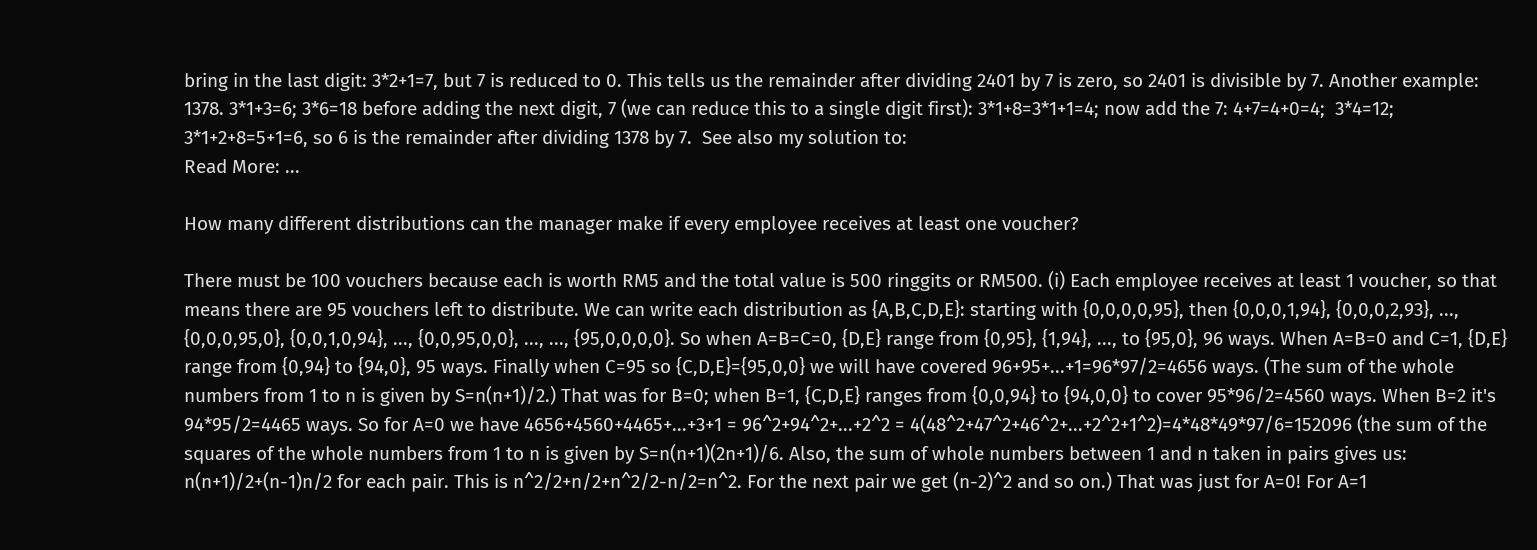bring in the last digit: 3*2+1=7, but 7 is reduced to 0. This tells us the remainder after dividing 2401 by 7 is zero, so 2401 is divisible by 7. Another example: 1378. 3*1+3=6; 3*6=18 before adding the next digit, 7 (we can reduce this to a single digit first): 3*1+8=3*1+1=4; now add the 7: 4+7=4+0=4;  3*4=12; 3*1+2+8=5+1=6, so 6 is the remainder after dividing 1378 by 7.  See also my solution to:
Read More: ...

How many different distributions can the manager make if every employee receives at least one voucher?

There must be 100 vouchers because each is worth RM5 and the total value is 500 ringgits or RM500. (i) Each employee receives at least 1 voucher, so that means there are 95 vouchers left to distribute. We can write each distribution as {A,B,C,D,E}: starting with {0,0,0,0,95}, then {0,0,0,1,94}, {0,0,0,2,93}, ..., {0,0,0,95,0}, {0,0,1,0,94}, ..., {0,0,95,0,0}, ..., ..., {95,0,0,0,0}. So when A=B=C=0, {D,E} range from {0,95}, {1,94}, ..., to {95,0}, 96 ways. When A=B=0 and C=1, {D,E} range from {0,94} to {94,0}, 95 ways. Finally when C=95 so {C,D,E}={95,0,0} we will have covered 96+95+...+1=96*97/2=4656 ways. (The sum of the whole numbers from 1 to n is given by S=n(n+1)/2.) That was for B=0; when B=1, {C,D,E} ranges from {0,0,94} to {94,0,0} to cover 95*96/2=4560 ways. When B=2 it's 94*95/2=4465 ways. So for A=0 we have 4656+4560+4465+...+3+1 = 96^2+94^2+...+2^2 = 4(48^2+47^2+46^2+...+2^2+1^2)=4*48*49*97/6=152096 (the sum of the squares of the whole numbers from 1 to n is given by S=n(n+1)(2n+1)/6. Also, the sum of whole numbers between 1 and n taken in pairs gives us: n(n+1)/2+(n-1)n/2 for each pair. This is n^2/2+n/2+n^2/2-n/2=n^2. For the next pair we get (n-2)^2 and so on.) That was just for A=0! For A=1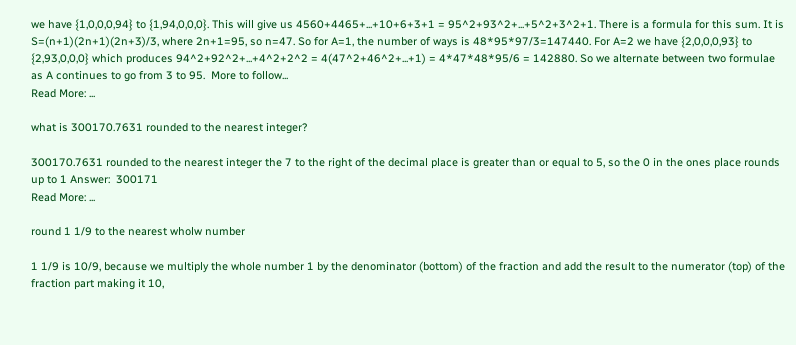we have {1,0,0,0,94} to {1,94,0,0,0}. This will give us 4560+4465+...+10+6+3+1 = 95^2+93^2+...+5^2+3^2+1. There is a formula for this sum. It is S=(n+1)(2n+1)(2n+3)/3, where 2n+1=95, so n=47. So for A=1, the number of ways is 48*95*97/3=147440. For A=2 we have {2,0,0,0,93} to {2,93,0,0,0} which produces 94^2+92^2+...+4^2+2^2 = 4(47^2+46^2+...+1) = 4*47*48*95/6 = 142880. So we alternate between two formulae as A continues to go from 3 to 95.  More to follow...
Read More: ...

what is 300170.7631 rounded to the nearest integer?

300170.7631 rounded to the nearest integer the 7 to the right of the decimal place is greater than or equal to 5, so the 0 in the ones place rounds up to 1 Answer:  300171
Read More: ...

round 1 1/9 to the nearest wholw number

1 1/9 is 10/9, because we multiply the whole number 1 by the denominator (bottom) of the fraction and add the result to the numerator (top) of the fraction part making it 10,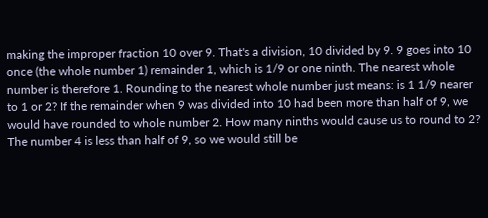making the improper fraction 10 over 9. That's a division, 10 divided by 9. 9 goes into 10 once (the whole number 1) remainder 1, which is 1/9 or one ninth. The nearest whole number is therefore 1. Rounding to the nearest whole number just means: is 1 1/9 nearer to 1 or 2? If the remainder when 9 was divided into 10 had been more than half of 9, we would have rounded to whole number 2. How many ninths would cause us to round to 2? The number 4 is less than half of 9, so we would still be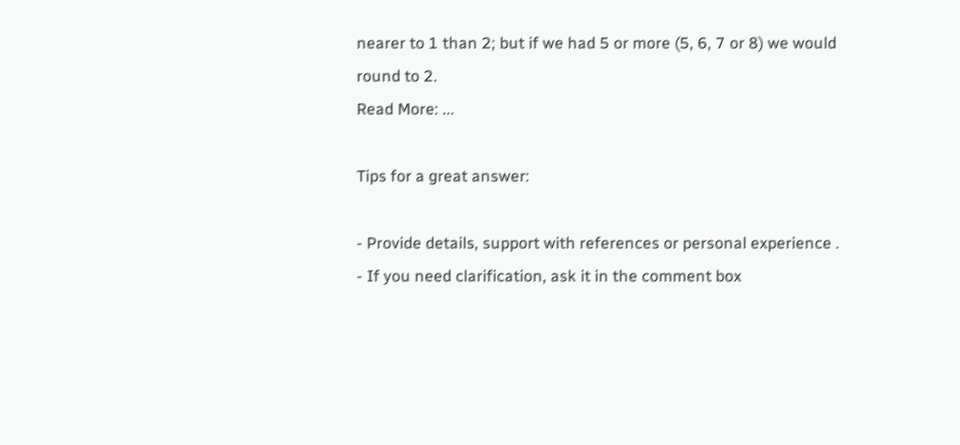nearer to 1 than 2; but if we had 5 or more (5, 6, 7 or 8) we would round to 2.
Read More: ...

Tips for a great answer:

- Provide details, support with references or personal experience .
- If you need clarification, ask it in the comment box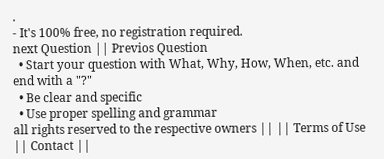.
- It's 100% free, no registration required.
next Question || Previos Question
  • Start your question with What, Why, How, When, etc. and end with a "?"
  • Be clear and specific
  • Use proper spelling and grammar
all rights reserved to the respective owners || || Terms of Use || Contact ||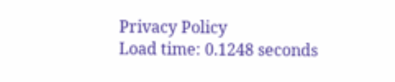Privacy Policy
Load time: 0.1248 seconds